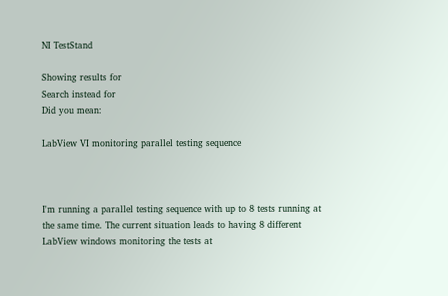NI TestStand

Showing results for
Search instead for
Did you mean:

LabView VI monitoring parallel testing sequence



I'm running a parallel testing sequence with up to 8 tests running at the same time. The current situation leads to having 8 different LabView windows monitoring the tests at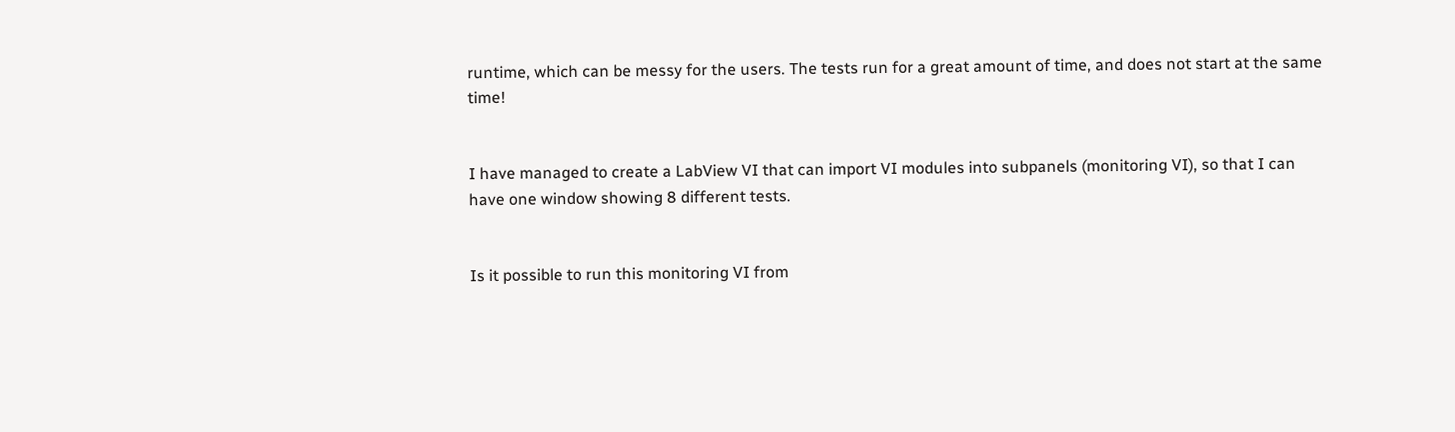runtime, which can be messy for the users. The tests run for a great amount of time, and does not start at the same time!


I have managed to create a LabView VI that can import VI modules into subpanels (monitoring VI), so that I can have one window showing 8 different tests.


Is it possible to run this monitoring VI from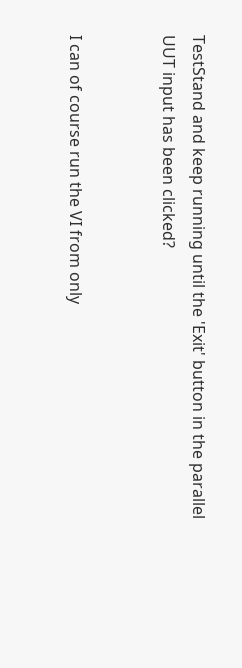TestStand and keep running until the 'Exit' button in the parallel UUT input has been clicked?


I can of course run the VI from only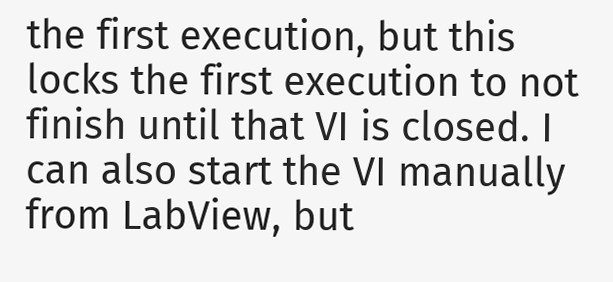the first execution, but this locks the first execution to not finish until that VI is closed. I can also start the VI manually from LabView, but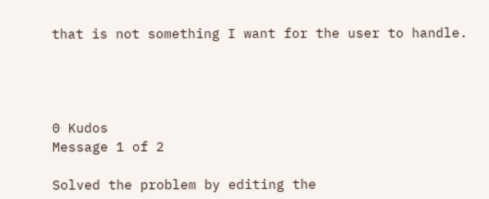that is not something I want for the user to handle.




0 Kudos
Message 1 of 2

Solved the problem by editing the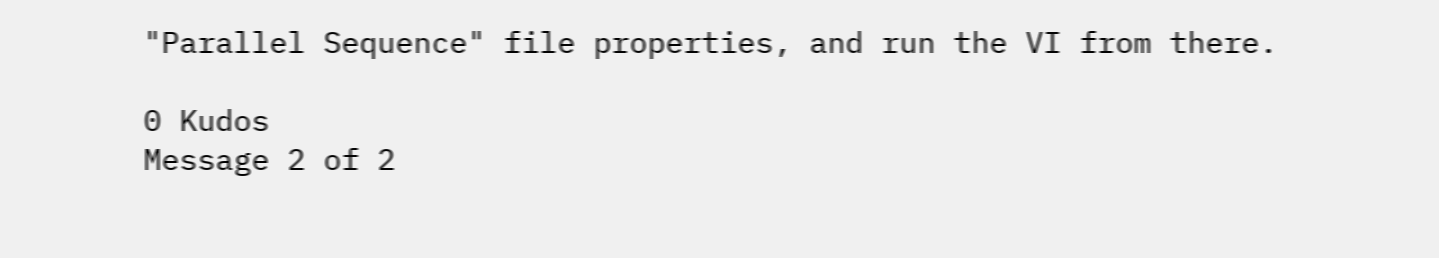"Parallel Sequence" file properties, and run the VI from there.

0 Kudos
Message 2 of 2